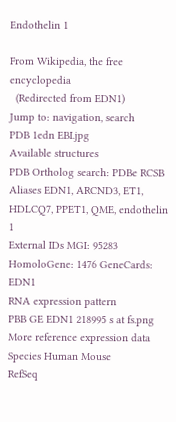Endothelin 1

From Wikipedia, the free encyclopedia
  (Redirected from EDN1)
Jump to: navigation, search
PDB 1edn EBI.jpg
Available structures
PDB Ortholog search: PDBe RCSB
Aliases EDN1, ARCND3, ET1, HDLCQ7, PPET1, QME, endothelin 1
External IDs MGI: 95283 HomoloGene: 1476 GeneCards: EDN1
RNA expression pattern
PBB GE EDN1 218995 s at fs.png
More reference expression data
Species Human Mouse
RefSeq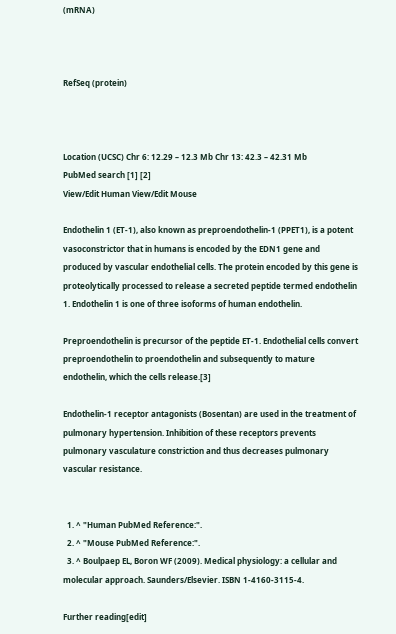(mRNA)



RefSeq (protein)



Location (UCSC) Chr 6: 12.29 – 12.3 Mb Chr 13: 42.3 – 42.31 Mb
PubMed search [1] [2]
View/Edit Human View/Edit Mouse

Endothelin 1 (ET-1), also known as preproendothelin-1 (PPET1), is a potent vasoconstrictor that in humans is encoded by the EDN1 gene and produced by vascular endothelial cells. The protein encoded by this gene is proteolytically processed to release a secreted peptide termed endothelin 1. Endothelin 1 is one of three isoforms of human endothelin.

Preproendothelin is precursor of the peptide ET-1. Endothelial cells convert preproendothelin to proendothelin and subsequently to mature endothelin, which the cells release.[3]

Endothelin-1 receptor antagonists (Bosentan) are used in the treatment of pulmonary hypertension. Inhibition of these receptors prevents pulmonary vasculature constriction and thus decreases pulmonary vascular resistance.


  1. ^ "Human PubMed Reference:".
  2. ^ "Mouse PubMed Reference:".
  3. ^ Boulpaep EL, Boron WF (2009). Medical physiology: a cellular and molecular approach. Saunders/Elsevier. ISBN 1-4160-3115-4.

Further reading[edit]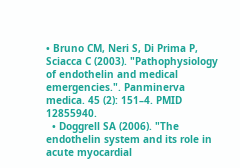• Bruno CM, Neri S, Di Prima P, Sciacca C (2003). "Pathophysiology of endothelin and medical emergencies.". Panminerva medica. 45 (2): 151–4. PMID 12855940.
  • Doggrell SA (2006). "The endothelin system and its role in acute myocardial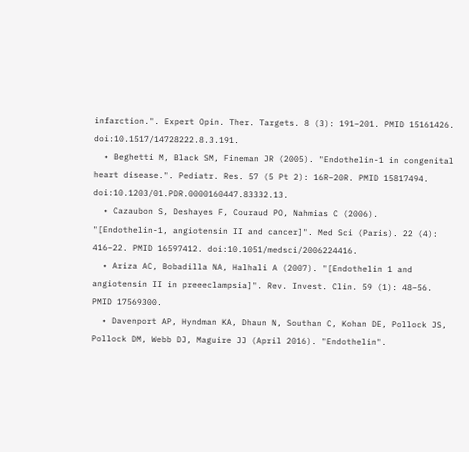infarction.". Expert Opin. Ther. Targets. 8 (3): 191–201. PMID 15161426. doi:10.1517/14728222.8.3.191.
  • Beghetti M, Black SM, Fineman JR (2005). "Endothelin-1 in congenital heart disease.". Pediatr. Res. 57 (5 Pt 2): 16R–20R. PMID 15817494. doi:10.1203/01.PDR.0000160447.83332.13.
  • Cazaubon S, Deshayes F, Couraud PO, Nahmias C (2006). "[Endothelin-1, angiotensin II and cancer]". Med Sci (Paris). 22 (4): 416–22. PMID 16597412. doi:10.1051/medsci/2006224416.
  • Ariza AC, Bobadilla NA, Halhali A (2007). "[Endothelin 1 and angiotensin II in preeeclampsia]". Rev. Invest. Clin. 59 (1): 48–56. PMID 17569300.
  • Davenport AP, Hyndman KA, Dhaun N, Southan C, Kohan DE, Pollock JS, Pollock DM, Webb DJ, Maguire JJ (April 2016). "Endothelin".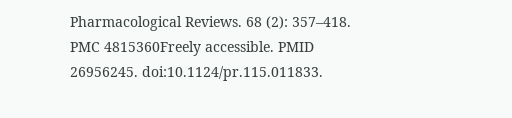Pharmacological Reviews. 68 (2): 357–418. PMC 4815360Freely accessible. PMID 26956245. doi:10.1124/pr.115.011833.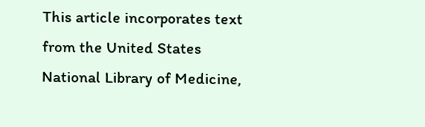This article incorporates text from the United States National Library of Medicine,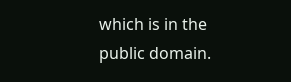which is in the public domain.